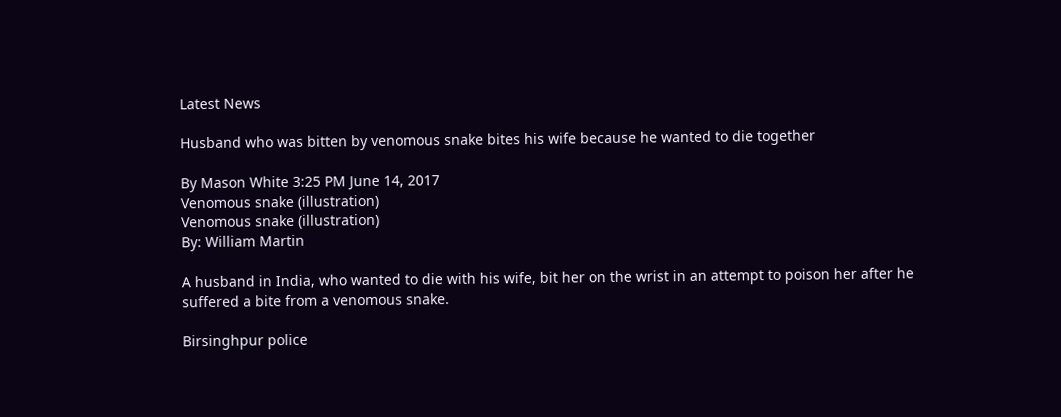Latest News

Husband who was bitten by venomous snake bites his wife because he wanted to die together

By Mason White 3:25 PM June 14, 2017
Venomous snake (illustration)
Venomous snake (illustration)
By: William Martin

A husband in India, who wanted to die with his wife, bit her on the wrist in an attempt to poison her after he suffered a bite from a venomous snake.

Birsinghpur police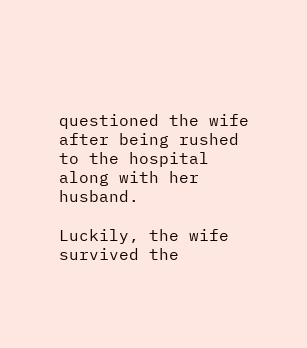questioned the wife after being rushed to the hospital along with her husband.

Luckily, the wife survived the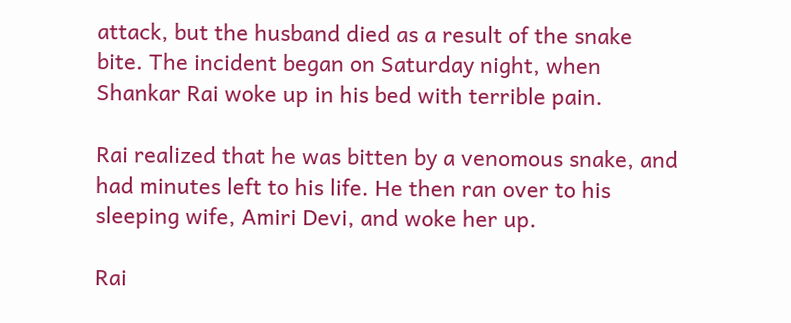attack, but the husband died as a result of the snake bite. The incident began on Saturday night, when Shankar Rai woke up in his bed with terrible pain.

Rai realized that he was bitten by a venomous snake, and had minutes left to his life. He then ran over to his sleeping wife, Amiri Devi, and woke her up.

Rai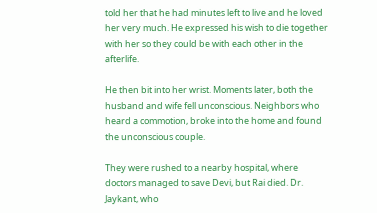told her that he had minutes left to live and he loved her very much. He expressed his wish to die together with her so they could be with each other in the afterlife.

He then bit into her wrist. Moments later, both the husband and wife fell unconscious. Neighbors who heard a commotion, broke into the home and found the unconscious couple.

They were rushed to a nearby hospital, where doctors managed to save Devi, but Rai died. Dr. Jaykant, who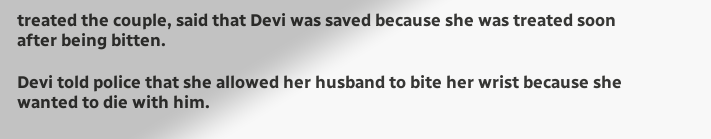treated the couple, said that Devi was saved because she was treated soon after being bitten.

Devi told police that she allowed her husband to bite her wrist because she wanted to die with him.